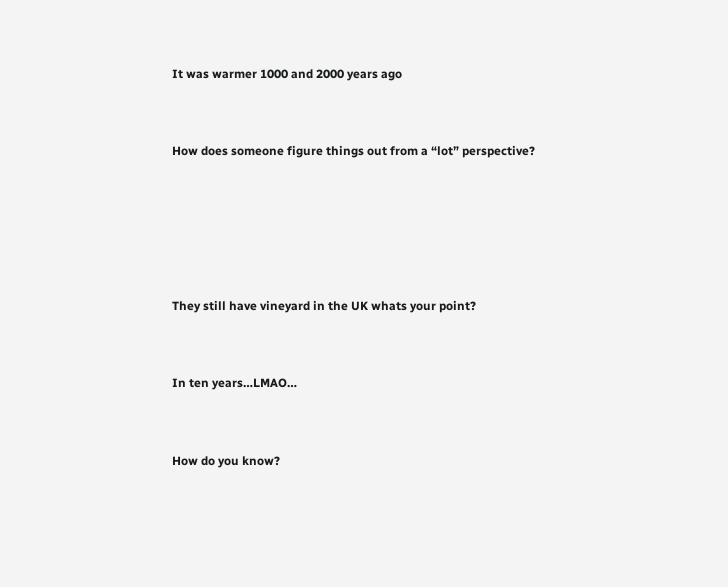It was warmer 1000 and 2000 years ago


How does someone figure things out from a “lot” perspective?





They still have vineyard in the UK whats your point?


In ten years…LMAO…


How do you know?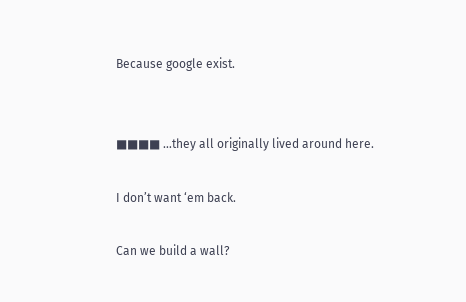Because google exist.


■■■■ …they all originally lived around here.

I don’t want ‘em back.

Can we build a wall?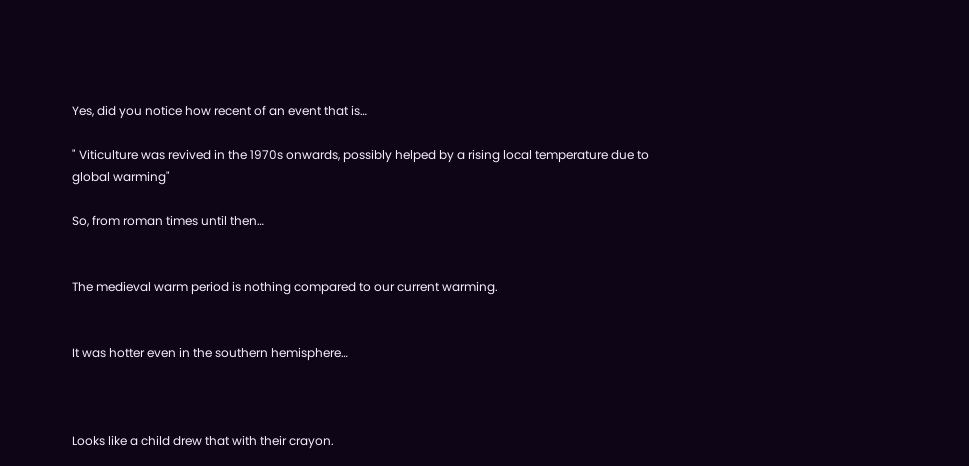Yes, did you notice how recent of an event that is…

" Viticulture was revived in the 1970s onwards, possibly helped by a rising local temperature due to global warming"

So, from roman times until then…


The medieval warm period is nothing compared to our current warming.


It was hotter even in the southern hemisphere…



Looks like a child drew that with their crayon.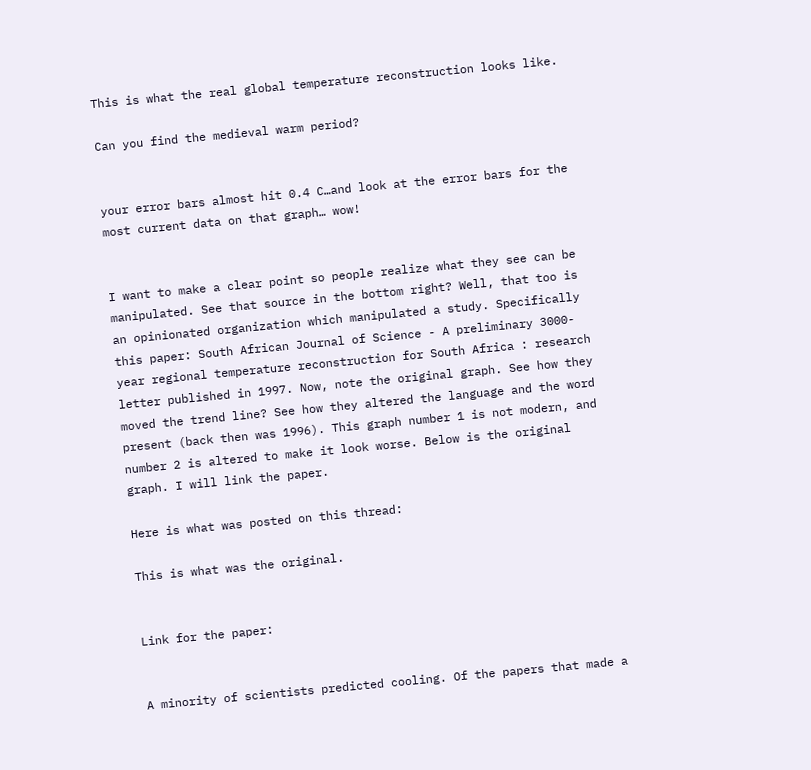This is what the real global temperature reconstruction looks like.

Can you find the medieval warm period?


your error bars almost hit 0.4 C…and look at the error bars for the most current data on that graph… wow!


I want to make a clear point so people realize what they see can be manipulated. See that source in the bottom right? Well, that too is an opinionated organization which manipulated a study. Specifically this paper: South African Journal of Science - A preliminary 3000-year regional temperature reconstruction for South Africa : research letter published in 1997. Now, note the original graph. See how they moved the trend line? See how they altered the language and the word present (back then was 1996). This graph number 1 is not modern, and number 2 is altered to make it look worse. Below is the original graph. I will link the paper.

Here is what was posted on this thread:

This is what was the original.


Link for the paper:


A minority of scientists predicted cooling. Of the papers that made a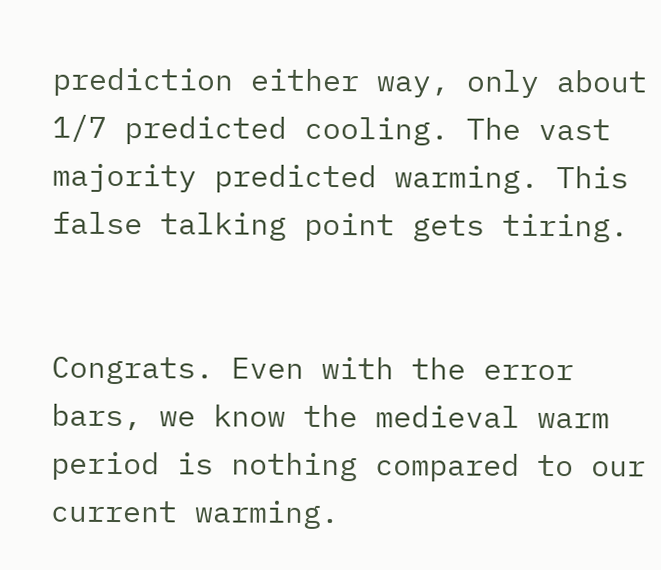prediction either way, only about 1/7 predicted cooling. The vast majority predicted warming. This false talking point gets tiring.


Congrats. Even with the error bars, we know the medieval warm period is nothing compared to our current warming.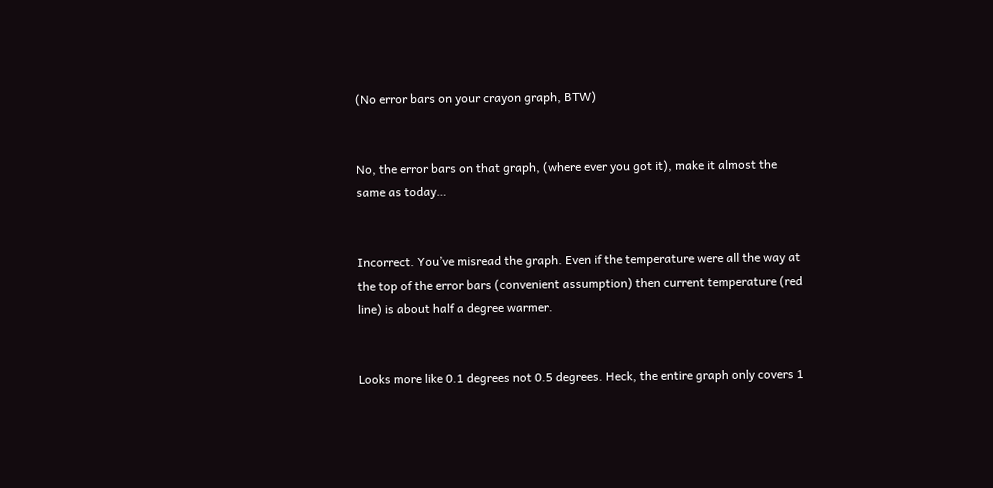(No error bars on your crayon graph, BTW)


No, the error bars on that graph, (where ever you got it), make it almost the same as today…


Incorrect. You’ve misread the graph. Even if the temperature were all the way at the top of the error bars (convenient assumption) then current temperature (red line) is about half a degree warmer.


Looks more like 0.1 degrees not 0.5 degrees. Heck, the entire graph only covers 1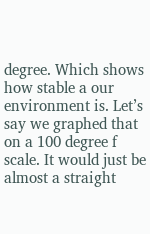degree. Which shows how stable a our environment is. Let’s say we graphed that on a 100 degree f scale. It would just be almost a straight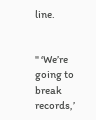line.


" ‘We’re going to break records,’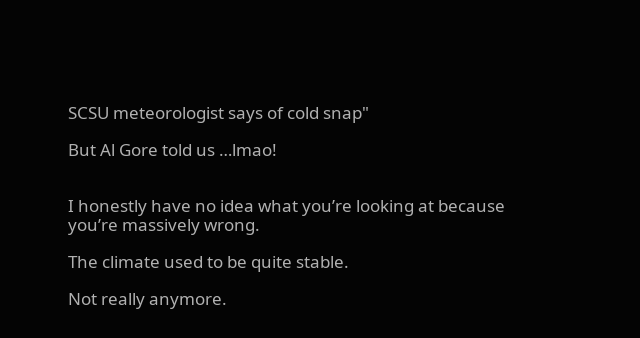SCSU meteorologist says of cold snap"

But Al Gore told us …lmao!


I honestly have no idea what you’re looking at because you’re massively wrong.

The climate used to be quite stable.

Not really anymore.